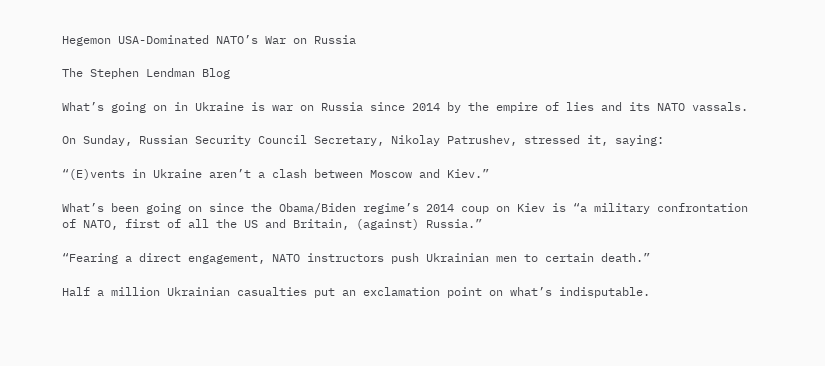Hegemon USA-Dominated NATO’s War on Russia

The Stephen Lendman Blog

What’s going on in Ukraine is war on Russia since 2014 by the empire of lies and its NATO vassals.

On Sunday, Russian Security Council Secretary, Nikolay Patrushev, stressed it, saying:

“(E)vents in Ukraine aren’t a clash between Moscow and Kiev.”

What’s been going on since the Obama/Biden regime’s 2014 coup on Kiev is “a military confrontation of NATO, first of all the US and Britain, (against) Russia.”

“Fearing a direct engagement, NATO instructors push Ukrainian men to certain death.”

Half a million Ukrainian casualties put an exclamation point on what’s indisputable.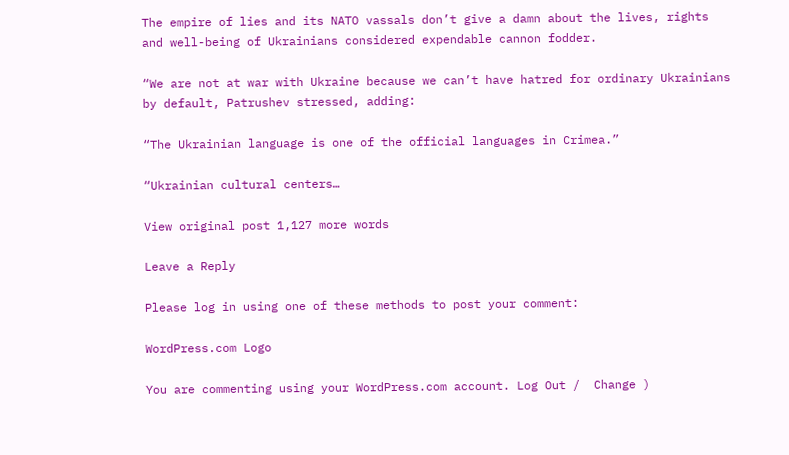The empire of lies and its NATO vassals don’t give a damn about the lives, rights and well-being of Ukrainians considered expendable cannon fodder.

“We are not at war with Ukraine because we can’t have hatred for ordinary Ukrainians by default, Patrushev stressed, adding:

“The Ukrainian language is one of the official languages in Crimea.”

“Ukrainian cultural centers…

View original post 1,127 more words

Leave a Reply

Please log in using one of these methods to post your comment:

WordPress.com Logo

You are commenting using your WordPress.com account. Log Out /  Change )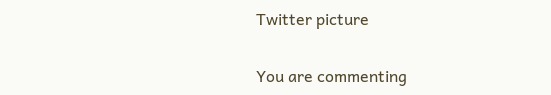Twitter picture

You are commenting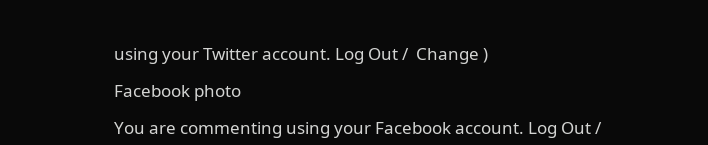using your Twitter account. Log Out /  Change )

Facebook photo

You are commenting using your Facebook account. Log Out /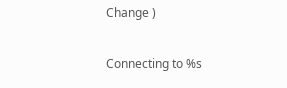Change )

Connecting to %s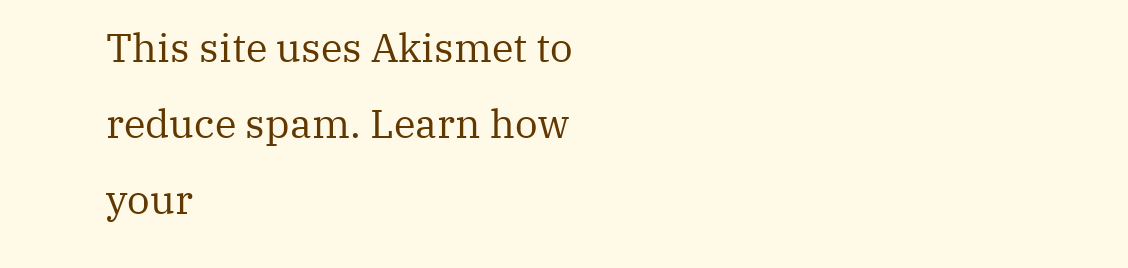This site uses Akismet to reduce spam. Learn how your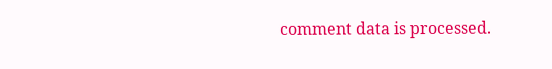comment data is processed.